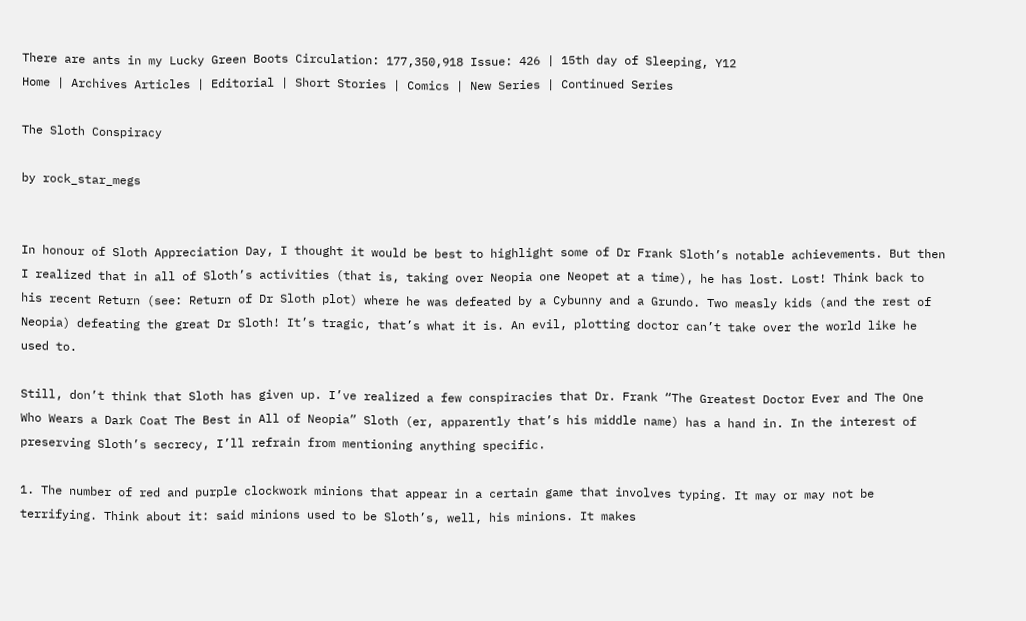There are ants in my Lucky Green Boots Circulation: 177,350,918 Issue: 426 | 15th day of Sleeping, Y12
Home | Archives Articles | Editorial | Short Stories | Comics | New Series | Continued Series

The Sloth Conspiracy

by rock_star_megs


In honour of Sloth Appreciation Day, I thought it would be best to highlight some of Dr Frank Sloth’s notable achievements. But then I realized that in all of Sloth’s activities (that is, taking over Neopia one Neopet at a time), he has lost. Lost! Think back to his recent Return (see: Return of Dr Sloth plot) where he was defeated by a Cybunny and a Grundo. Two measly kids (and the rest of Neopia) defeating the great Dr Sloth! It’s tragic, that’s what it is. An evil, plotting doctor can’t take over the world like he used to.

Still, don’t think that Sloth has given up. I’ve realized a few conspiracies that Dr. Frank “The Greatest Doctor Ever and The One Who Wears a Dark Coat The Best in All of Neopia” Sloth (er, apparently that’s his middle name) has a hand in. In the interest of preserving Sloth’s secrecy, I’ll refrain from mentioning anything specific.

1. The number of red and purple clockwork minions that appear in a certain game that involves typing. It may or may not be terrifying. Think about it: said minions used to be Sloth’s, well, his minions. It makes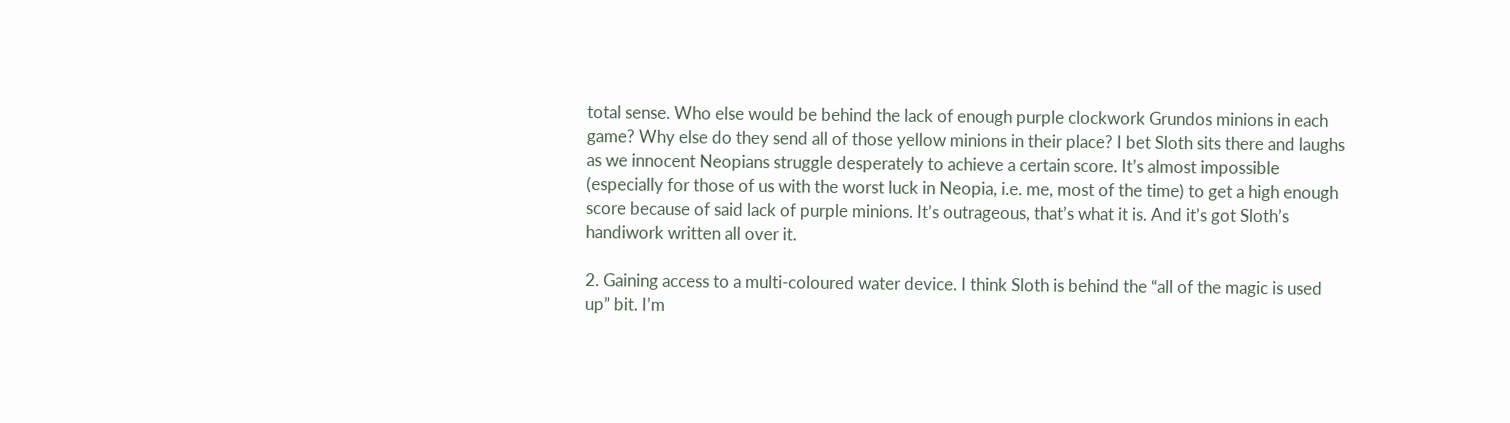total sense. Who else would be behind the lack of enough purple clockwork Grundos minions in each game? Why else do they send all of those yellow minions in their place? I bet Sloth sits there and laughs as we innocent Neopians struggle desperately to achieve a certain score. It’s almost impossible (especially for those of us with the worst luck in Neopia, i.e. me, most of the time) to get a high enough score because of said lack of purple minions. It’s outrageous, that’s what it is. And it’s got Sloth’s handiwork written all over it.

2. Gaining access to a multi-coloured water device. I think Sloth is behind the “all of the magic is used up” bit. I’m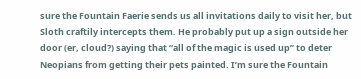sure the Fountain Faerie sends us all invitations daily to visit her, but Sloth craftily intercepts them. He probably put up a sign outside her door (er, cloud?) saying that “all of the magic is used up” to deter Neopians from getting their pets painted. I’m sure the Fountain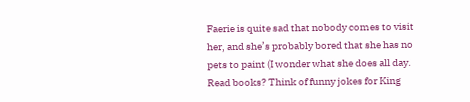Faerie is quite sad that nobody comes to visit her, and she’s probably bored that she has no pets to paint (I wonder what she does all day. Read books? Think of funny jokes for King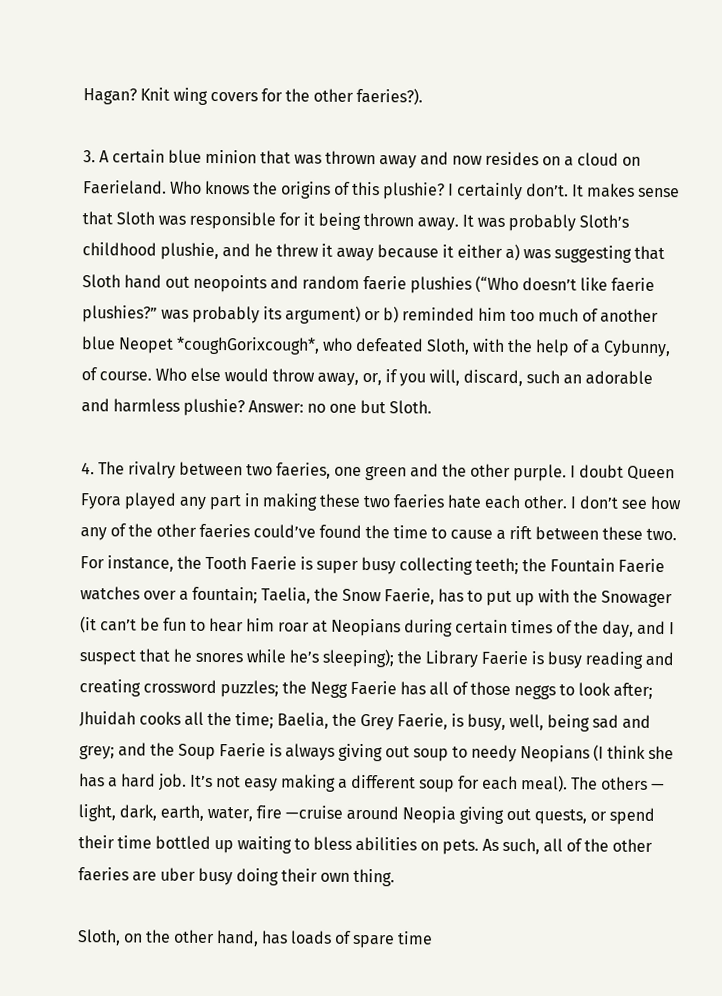Hagan? Knit wing covers for the other faeries?).

3. A certain blue minion that was thrown away and now resides on a cloud on Faerieland. Who knows the origins of this plushie? I certainly don’t. It makes sense that Sloth was responsible for it being thrown away. It was probably Sloth’s childhood plushie, and he threw it away because it either a) was suggesting that Sloth hand out neopoints and random faerie plushies (“Who doesn’t like faerie plushies?” was probably its argument) or b) reminded him too much of another blue Neopet *coughGorixcough*, who defeated Sloth, with the help of a Cybunny, of course. Who else would throw away, or, if you will, discard, such an adorable and harmless plushie? Answer: no one but Sloth.

4. The rivalry between two faeries, one green and the other purple. I doubt Queen Fyora played any part in making these two faeries hate each other. I don’t see how any of the other faeries could’ve found the time to cause a rift between these two. For instance, the Tooth Faerie is super busy collecting teeth; the Fountain Faerie watches over a fountain; Taelia, the Snow Faerie, has to put up with the Snowager (it can’t be fun to hear him roar at Neopians during certain times of the day, and I suspect that he snores while he’s sleeping); the Library Faerie is busy reading and creating crossword puzzles; the Negg Faerie has all of those neggs to look after; Jhuidah cooks all the time; Baelia, the Grey Faerie, is busy, well, being sad and grey; and the Soup Faerie is always giving out soup to needy Neopians (I think she has a hard job. It’s not easy making a different soup for each meal). The others — light, dark, earth, water, fire —cruise around Neopia giving out quests, or spend their time bottled up waiting to bless abilities on pets. As such, all of the other faeries are uber busy doing their own thing.

Sloth, on the other hand, has loads of spare time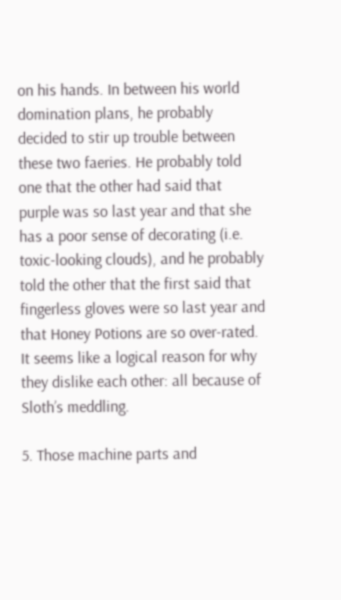on his hands. In between his world domination plans, he probably decided to stir up trouble between these two faeries. He probably told one that the other had said that purple was so last year and that she has a poor sense of decorating (i.e. toxic-looking clouds), and he probably told the other that the first said that fingerless gloves were so last year and that Honey Potions are so over-rated. It seems like a logical reason for why they dislike each other: all because of Sloth’s meddling.

5. Those machine parts and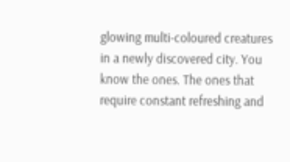glowing multi-coloured creatures in a newly discovered city. You know the ones. The ones that require constant refreshing and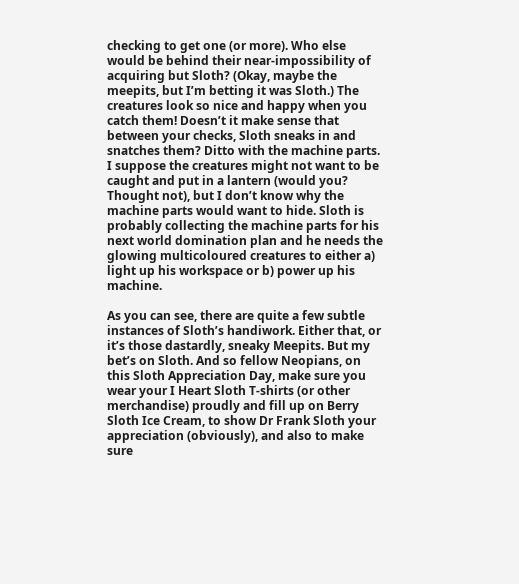checking to get one (or more). Who else would be behind their near-impossibility of acquiring but Sloth? (Okay, maybe the meepits, but I’m betting it was Sloth.) The creatures look so nice and happy when you catch them! Doesn’t it make sense that between your checks, Sloth sneaks in and snatches them? Ditto with the machine parts. I suppose the creatures might not want to be caught and put in a lantern (would you? Thought not), but I don’t know why the machine parts would want to hide. Sloth is probably collecting the machine parts for his next world domination plan and he needs the glowing multicoloured creatures to either a) light up his workspace or b) power up his machine.

As you can see, there are quite a few subtle instances of Sloth’s handiwork. Either that, or it’s those dastardly, sneaky Meepits. But my bet’s on Sloth. And so fellow Neopians, on this Sloth Appreciation Day, make sure you wear your I Heart Sloth T-shirts (or other merchandise) proudly and fill up on Berry Sloth Ice Cream, to show Dr Frank Sloth your appreciation (obviously), and also to make sure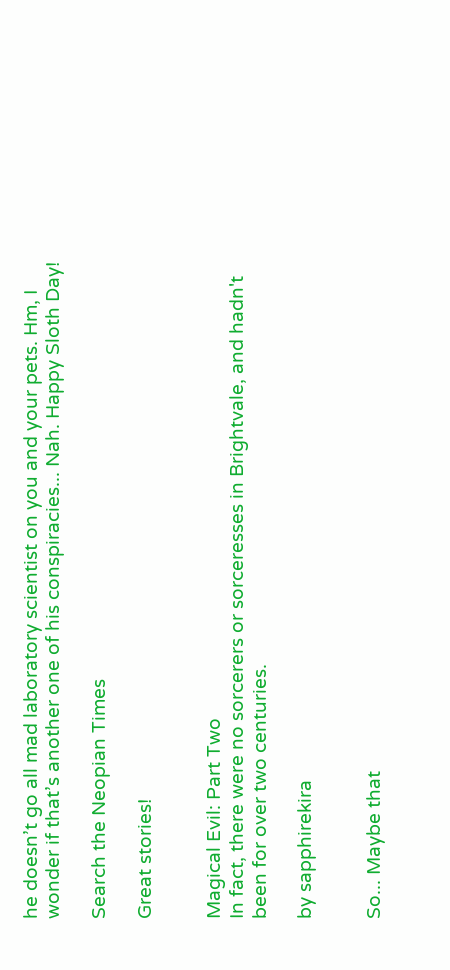he doesn’t go all mad laboratory scientist on you and your pets. Hm, I wonder if that’s another one of his conspiracies... Nah. Happy Sloth Day!

Search the Neopian Times

Great stories!


Magical Evil: Part Two
In fact, there were no sorcerers or sorceresses in Brightvale, and hadn't been for over two centuries.

by sapphirekira


So... Maybe that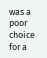was a poor choice for a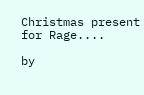Christmas present for Rage....

by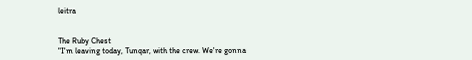leitra


The Ruby Chest
"I'm leaving today, Tunqar, with the crew. We're gonna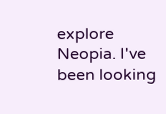explore Neopia. I've been looking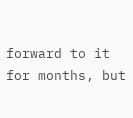forward to it for months, but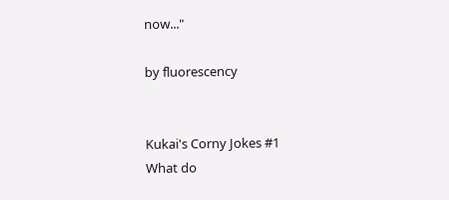now..."

by fluorescency


Kukai's Corny Jokes #1
What do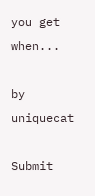you get when...

by uniquecat

Submit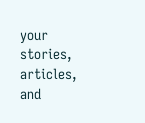your stories, articles, and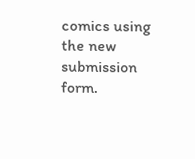comics using the new submission form.